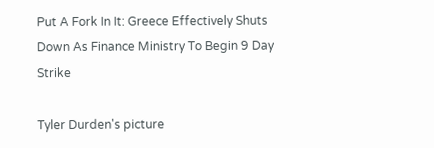Put A Fork In It: Greece Effectively Shuts Down As Finance Ministry To Begin 9 Day Strike

Tyler Durden's picture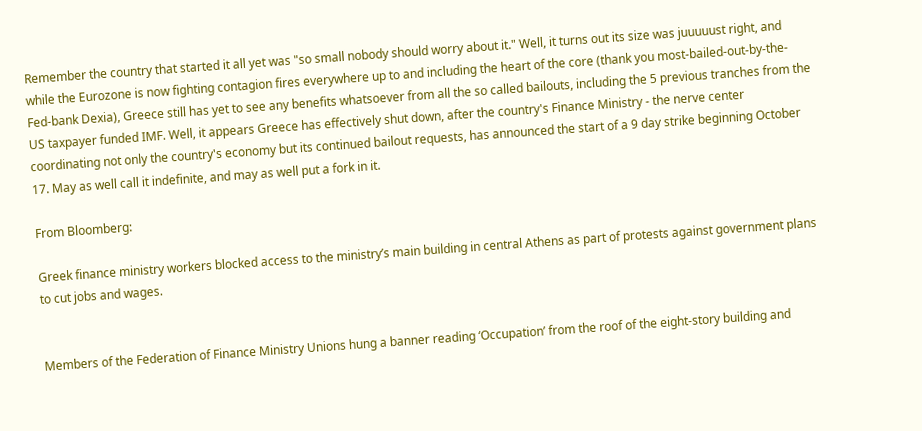Remember the country that started it all yet was "so small nobody should worry about it." Well, it turns out its size was juuuuust right, and while the Eurozone is now fighting contagion fires everywhere up to and including the heart of the core (thank you most-bailed-out-by-the-Fed-bank Dexia), Greece still has yet to see any benefits whatsoever from all the so called bailouts, including the 5 previous tranches from the US taxpayer funded IMF. Well, it appears Greece has effectively shut down, after the country's Finance Ministry - the nerve center coordinating not only the country's economy but its continued bailout requests, has announced the start of a 9 day strike beginning October 17. May as well call it indefinite, and may as well put a fork in it.

From Bloomberg:

Greek finance ministry workers blocked access to the ministry’s main building in central Athens as part of protests against government plans to cut jobs and wages.


Members of the Federation of Finance Ministry Unions hung a banner reading ‘Occupation’ from the roof of the eight-story building and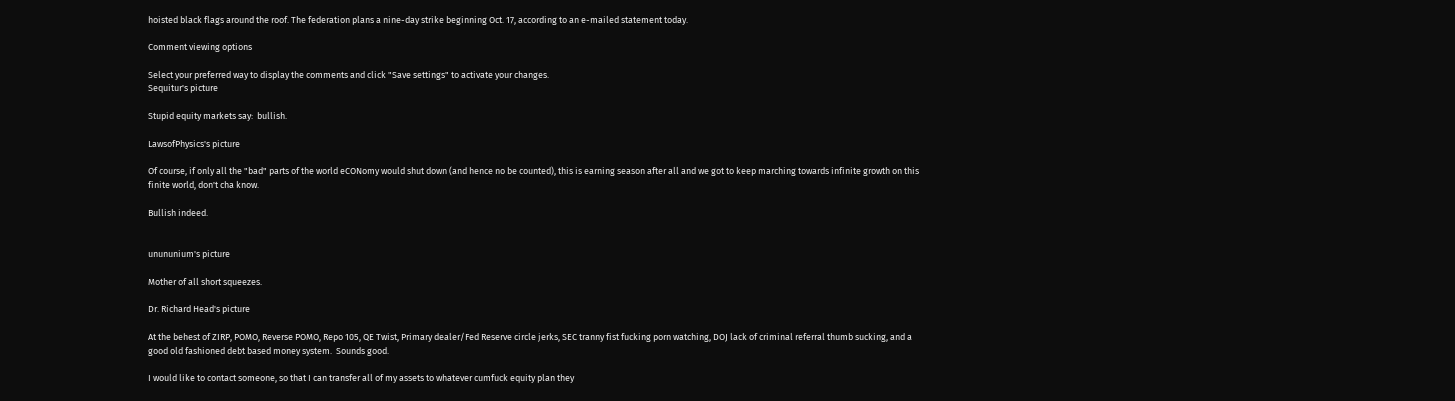hoisted black flags around the roof. The federation plans a nine-day strike beginning Oct. 17, according to an e-mailed statement today.

Comment viewing options

Select your preferred way to display the comments and click "Save settings" to activate your changes.
Sequitur's picture

Stupid equity markets say:  bullish.

LawsofPhysics's picture

Of course, if only all the "bad" parts of the world eCONomy would shut down (and hence no be counted), this is earning season after all and we got to keep marching towards infinite growth on this finite world, don't cha know.

Bullish indeed.


unununium's picture

Mother of all short squeezes.

Dr. Richard Head's picture

At the behest of ZIRP, POMO, Reverse POMO, Repo 105, QE Twist, Primary dealer/Fed Reserve circle jerks, SEC tranny fist fucking porn watching, DOJ lack of criminal referral thumb sucking, and a good old fashioned debt based money system.  Sounds good.

I would like to contact someone, so that I can transfer all of my assets to whatever cumfuck equity plan they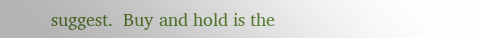suggest.  Buy and hold is the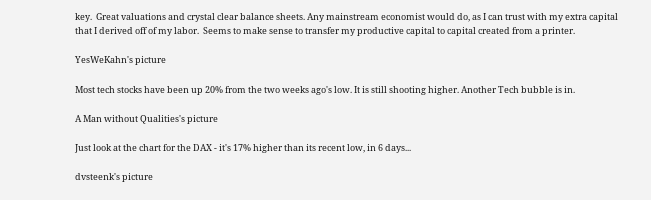key.  Great valuations and crystal clear balance sheets. Any mainstream economist would do, as I can trust with my extra capital that I derived off of my labor.  Seems to make sense to transfer my productive capital to capital created from a printer.

YesWeKahn's picture

Most tech stocks have been up 20% from the two weeks ago's low. It is still shooting higher. Another Tech bubble is in.

A Man without Qualities's picture

Just look at the chart for the DAX - it's 17% higher than its recent low, in 6 days...

dvsteenk's picture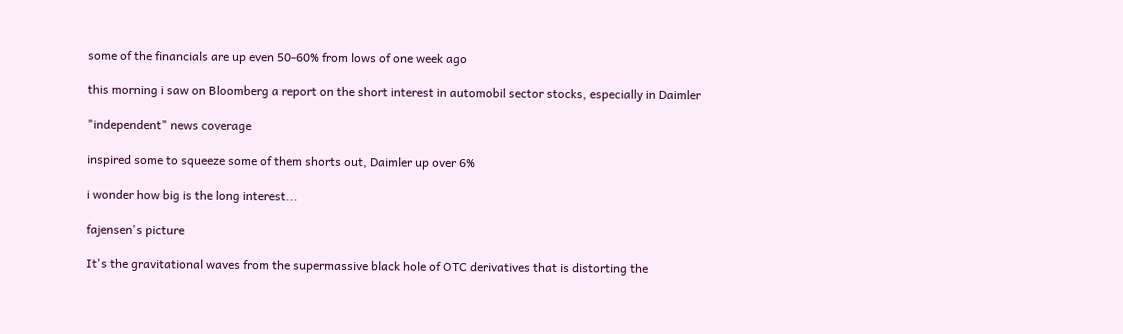some of the financials are up even 50-60% from lows of one week ago

this morning i saw on Bloomberg a report on the short interest in automobil sector stocks, especially in Daimler

"independent" news coverage

inspired some to squeeze some of them shorts out, Daimler up over 6%

i wonder how big is the long interest...

fajensen's picture

It's the gravitational waves from the supermassive black hole of OTC derivatives that is distorting the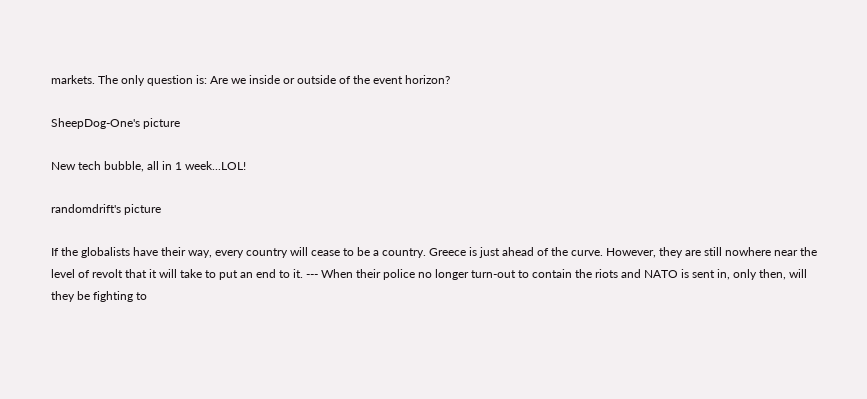markets. The only question is: Are we inside or outside of the event horizon?

SheepDog-One's picture

New tech bubble, all in 1 week...LOL!

randomdrift's picture

If the globalists have their way, every country will cease to be a country. Greece is just ahead of the curve. However, they are still nowhere near the level of revolt that it will take to put an end to it. --- When their police no longer turn-out to contain the riots and NATO is sent in, only then, will they be fighting to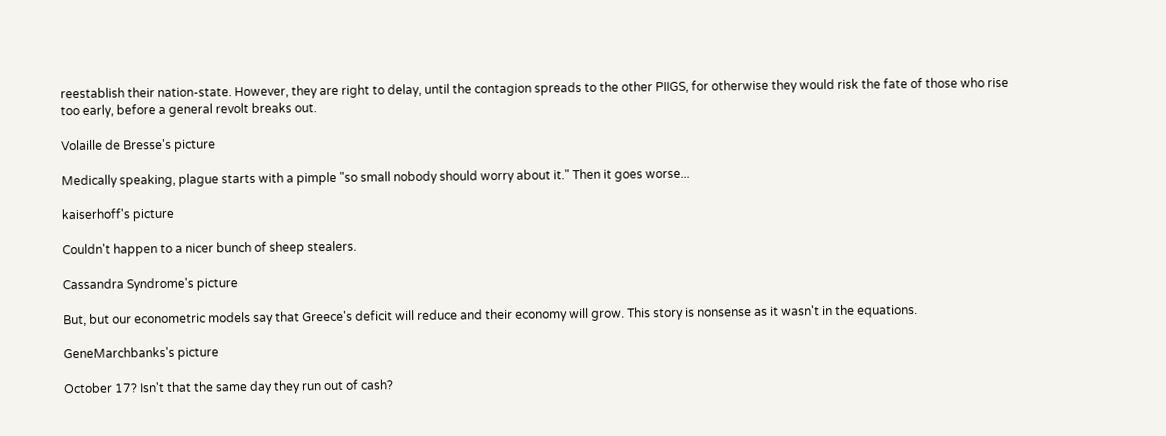reestablish their nation-state. However, they are right to delay, until the contagion spreads to the other PIIGS, for otherwise they would risk the fate of those who rise too early, before a general revolt breaks out.

Volaille de Bresse's picture

Medically speaking, plague starts with a pimple "so small nobody should worry about it." Then it goes worse...

kaiserhoff's picture

Couldn't happen to a nicer bunch of sheep stealers.

Cassandra Syndrome's picture

But, but our econometric models say that Greece's deficit will reduce and their economy will grow. This story is nonsense as it wasn't in the equations.

GeneMarchbanks's picture

October 17? Isn't that the same day they run out of cash?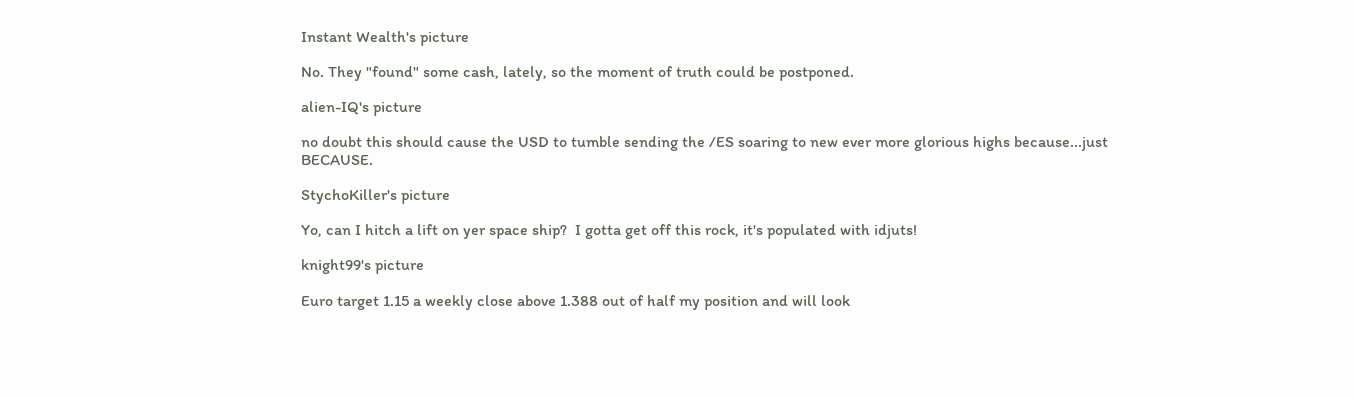Instant Wealth's picture

No. They "found" some cash, lately, so the moment of truth could be postponed.

alien-IQ's picture

no doubt this should cause the USD to tumble sending the /ES soaring to new ever more glorious highs because...just BECAUSE.

StychoKiller's picture

Yo, can I hitch a lift on yer space ship?  I gotta get off this rock, it's populated with idjuts!

knight99's picture

Euro target 1.15 a weekly close above 1.388 out of half my position and will look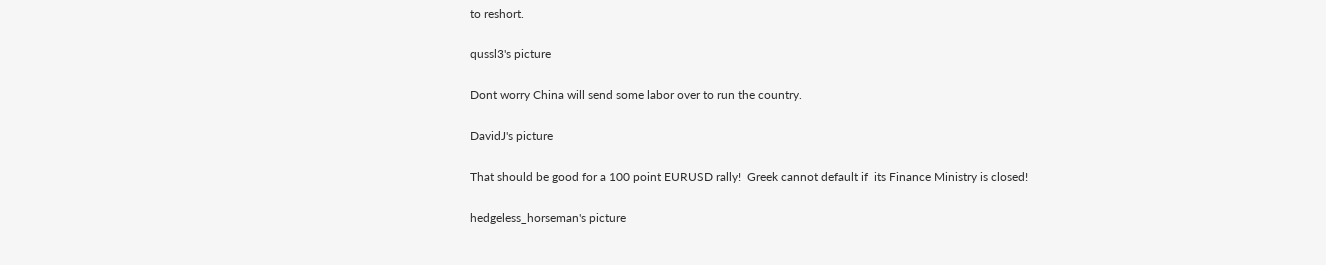to reshort.

qussl3's picture

Dont worry China will send some labor over to run the country.

DavidJ's picture

That should be good for a 100 point EURUSD rally!  Greek cannot default if  its Finance Ministry is closed!

hedgeless_horseman's picture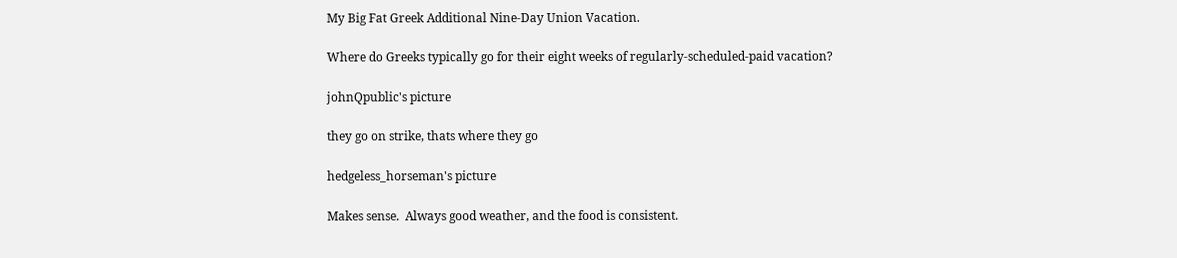My Big Fat Greek Additional Nine-Day Union Vacation.

Where do Greeks typically go for their eight weeks of regularly-scheduled-paid vacation?

johnQpublic's picture

they go on strike, thats where they go

hedgeless_horseman's picture

Makes sense.  Always good weather, and the food is consistent.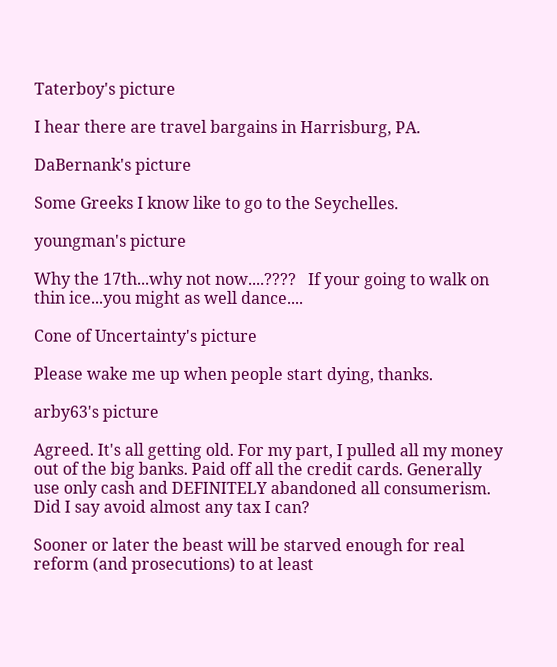Taterboy's picture

I hear there are travel bargains in Harrisburg, PA.

DaBernank's picture

Some Greeks I know like to go to the Seychelles.

youngman's picture

Why the 17th...why not now....????   If your going to walk on thin ice...you might as well dance....

Cone of Uncertainty's picture

Please wake me up when people start dying, thanks.

arby63's picture

Agreed. It's all getting old. For my part, I pulled all my money out of the big banks. Paid off all the credit cards. Generally use only cash and DEFINITELY abandoned all consumerism. Did I say avoid almost any tax I can?

Sooner or later the beast will be starved enough for real reform (and prosecutions) to at least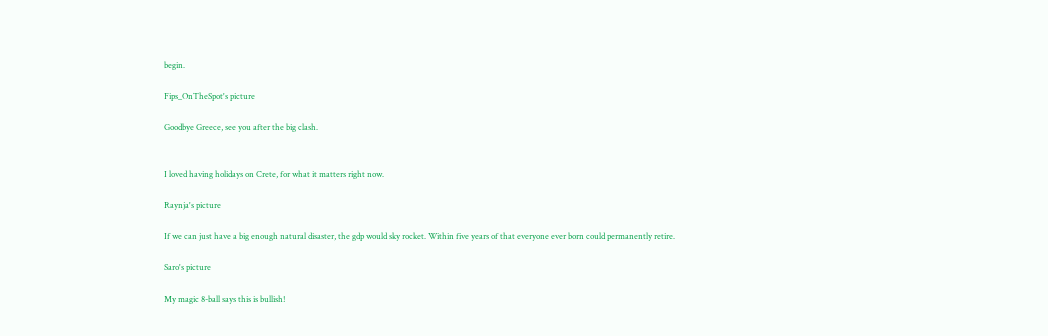begin.

Fips_OnTheSpot's picture

Goodbye Greece, see you after the big clash.


I loved having holidays on Crete, for what it matters right now.

Raynja's picture

If we can just have a big enough natural disaster, the gdp would sky rocket. Within five years of that everyone ever born could permanently retire.

Saro's picture

My magic 8-ball says this is bullish!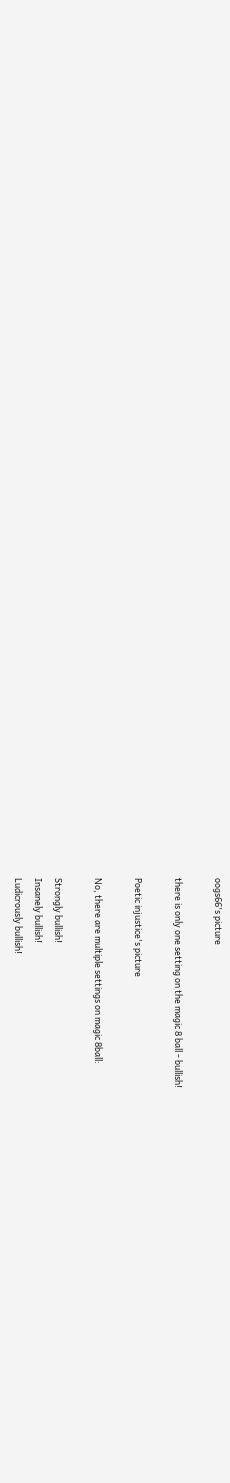oogs66's picture

there is only one setting on the magic 8 ball - bullish!

Poetic injustice's picture

No, there are multiple settings on magic 8ball:

Strongly bullish!
Insanely bullish!
Ludicrously bullish!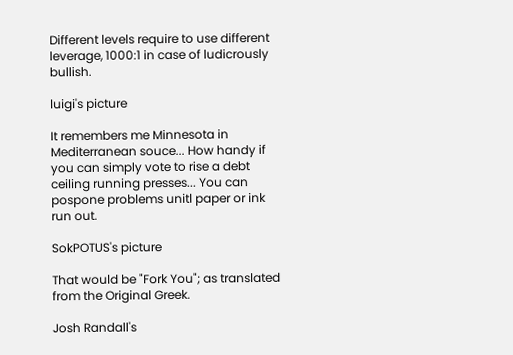Different levels require to use different leverage, 1000:1 in case of ludicrously bullish.

luigi's picture

It remembers me Minnesota in Mediterranean souce... How handy if you can simply vote to rise a debt ceiling running presses... You can pospone problems unitl paper or ink run out.

SokPOTUS's picture

That would be "Fork You"; as translated from the Original Greek.

Josh Randall's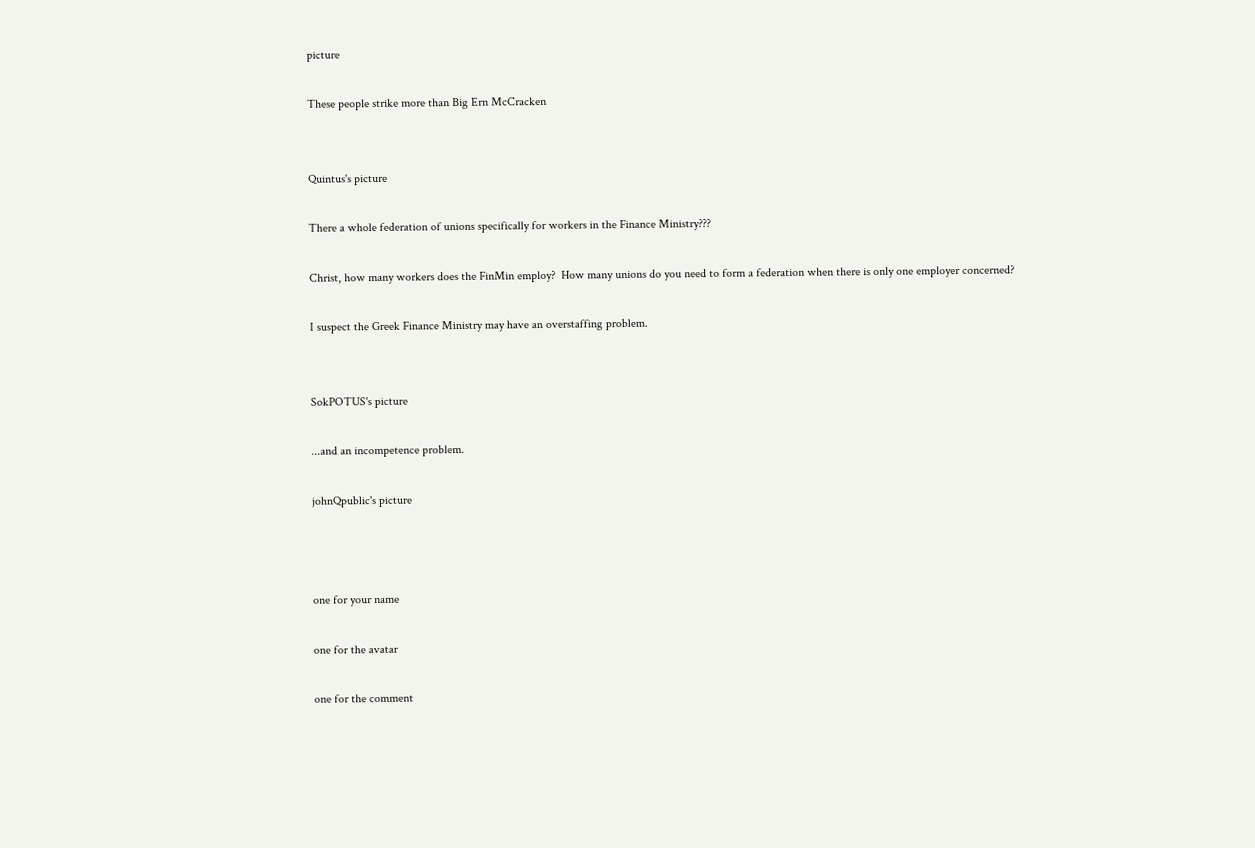picture

These people strike more than Big Ern McCracken


Quintus's picture

There a whole federation of unions specifically for workers in the Finance Ministry???

Christ, how many workers does the FinMin employ?  How many unions do you need to form a federation when there is only one employer concerned?

I suspect the Greek Finance Ministry may have an overstaffing problem.


SokPOTUS's picture

...and an incompetence problem.

johnQpublic's picture



one for your name

one for the avatar

one for the comment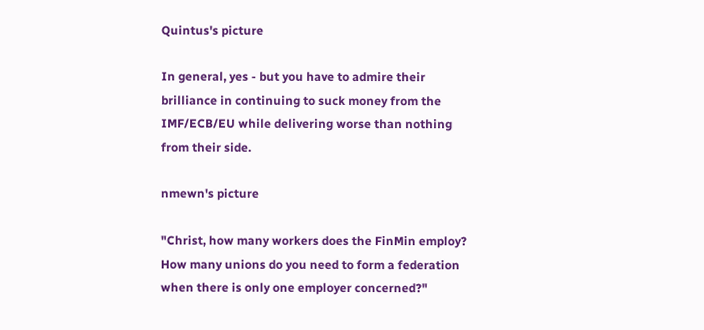Quintus's picture

In general, yes - but you have to admire their brilliance in continuing to suck money from the IMF/ECB/EU while delivering worse than nothing from their side.

nmewn's picture

"Christ, how many workers does the FinMin employ?  How many unions do you need to form a federation when there is only one employer concerned?"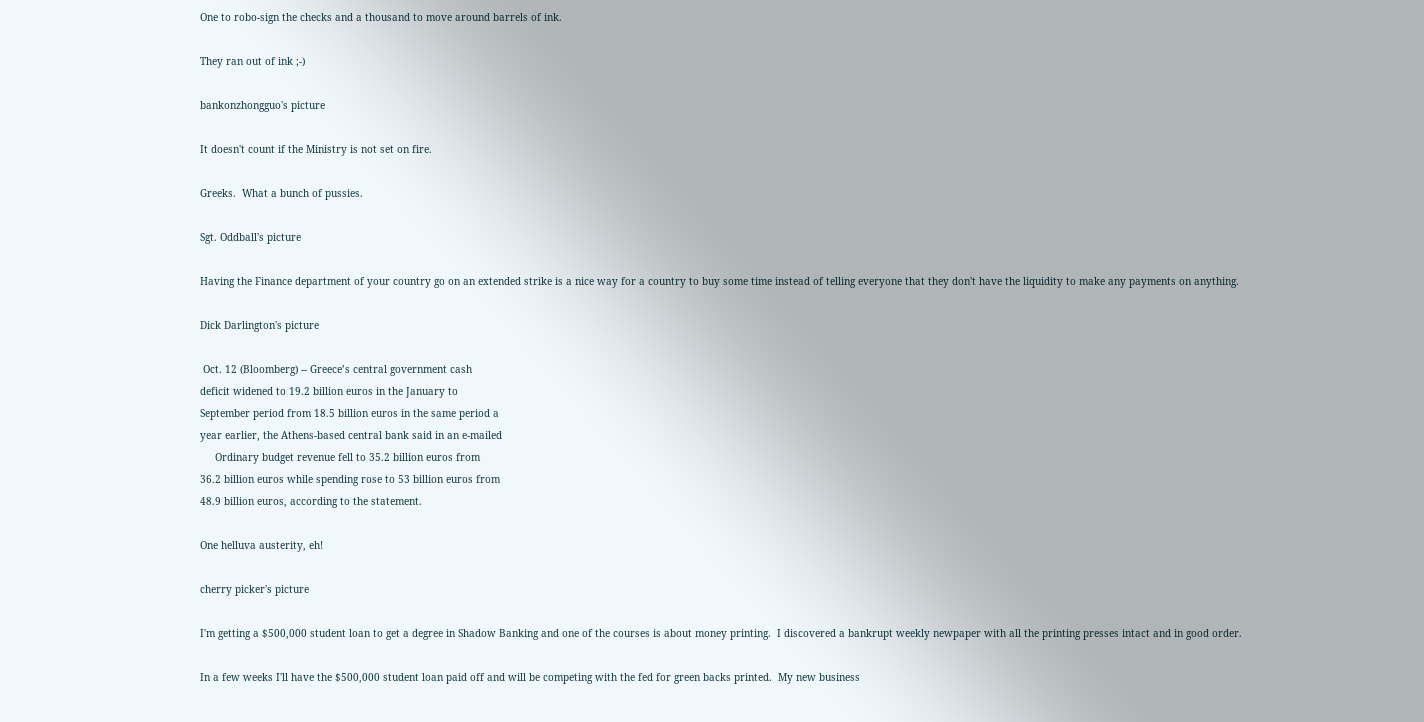One to robo-sign the checks and a thousand to move around barrels of ink.

They ran out of ink ;-)

bankonzhongguo's picture

It doesn't count if the Ministry is not set on fire.

Greeks.  What a bunch of pussies.

Sgt. Oddball's picture

Having the Finance department of your country go on an extended strike is a nice way for a country to buy some time instead of telling everyone that they don't have the liquidity to make any payments on anything.

Dick Darlington's picture

 Oct. 12 (Bloomberg) -- Greece’s central government cash
deficit widened to 19.2 billion euros in the January to
September period from 18.5 billion euros in the same period a
year earlier, the Athens-based central bank said in an e-mailed
     Ordinary budget revenue fell to 35.2 billion euros from
36.2 billion euros while spending rose to 53 billion euros from
48.9 billion euros, according to the statement.

One helluva austerity, eh!

cherry picker's picture

I'm getting a $500,000 student loan to get a degree in Shadow Banking and one of the courses is about money printing.  I discovered a bankrupt weekly newpaper with all the printing presses intact and in good order.

In a few weeks I'll have the $500,000 student loan paid off and will be competing with the fed for green backs printed.  My new business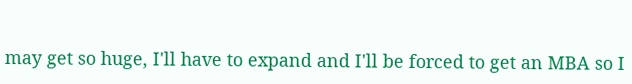may get so huge, I'll have to expand and I'll be forced to get an MBA so I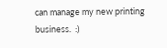can manage my new printing business.  :)